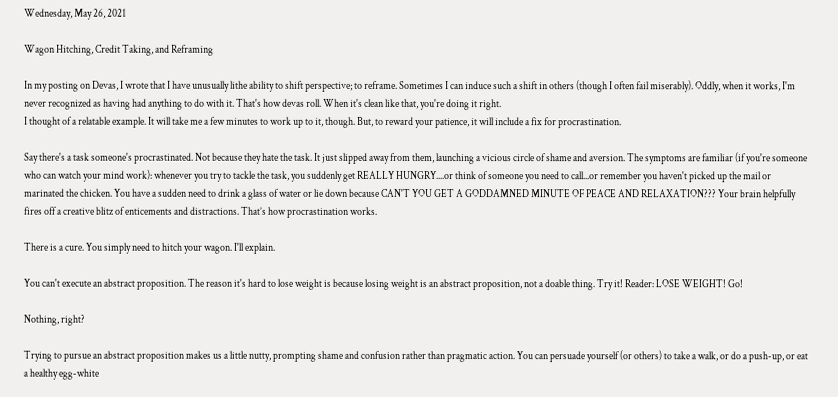Wednesday, May 26, 2021

Wagon Hitching, Credit Taking, and Reframing

In my posting on Devas, I wrote that I have unusually lithe ability to shift perspective; to reframe. Sometimes I can induce such a shift in others (though I often fail miserably). Oddly, when it works, I'm never recognized as having had anything to do with it. That's how devas roll. When it's clean like that, you're doing it right.
I thought of a relatable example. It will take me a few minutes to work up to it, though. But, to reward your patience, it will include a fix for procrastination.

Say there's a task someone's procrastinated. Not because they hate the task. It just slipped away from them, launching a vicious circle of shame and aversion. The symptoms are familiar (if you're someone who can watch your mind work): whenever you try to tackle the task, you suddenly get REALLY HUNGRY....or think of someone you need to call...or remember you haven't picked up the mail or marinated the chicken. You have a sudden need to drink a glass of water or lie down because CAN'T YOU GET A GODDAMNED MINUTE OF PEACE AND RELAXATION??? Your brain helpfully fires off a creative blitz of enticements and distractions. That’s how procrastination works.

There is a cure. You simply need to hitch your wagon. I'll explain.

You can't execute an abstract proposition. The reason it's hard to lose weight is because losing weight is an abstract proposition, not a doable thing. Try it! Reader: LOSE WEIGHT! Go!

Nothing, right?

Trying to pursue an abstract proposition makes us a little nutty, prompting shame and confusion rather than pragmatic action. You can persuade yourself (or others) to take a walk, or do a push-up, or eat a healthy egg-white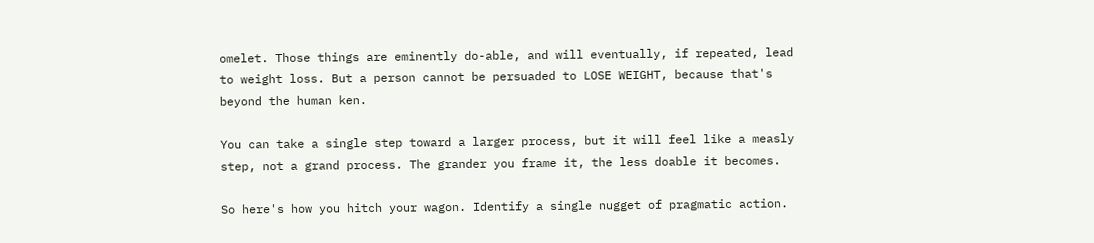omelet. Those things are eminently do-able, and will eventually, if repeated, lead to weight loss. But a person cannot be persuaded to LOSE WEIGHT, because that's beyond the human ken.

You can take a single step toward a larger process, but it will feel like a measly step, not a grand process. The grander you frame it, the less doable it becomes.

So here's how you hitch your wagon. Identify a single nugget of pragmatic action.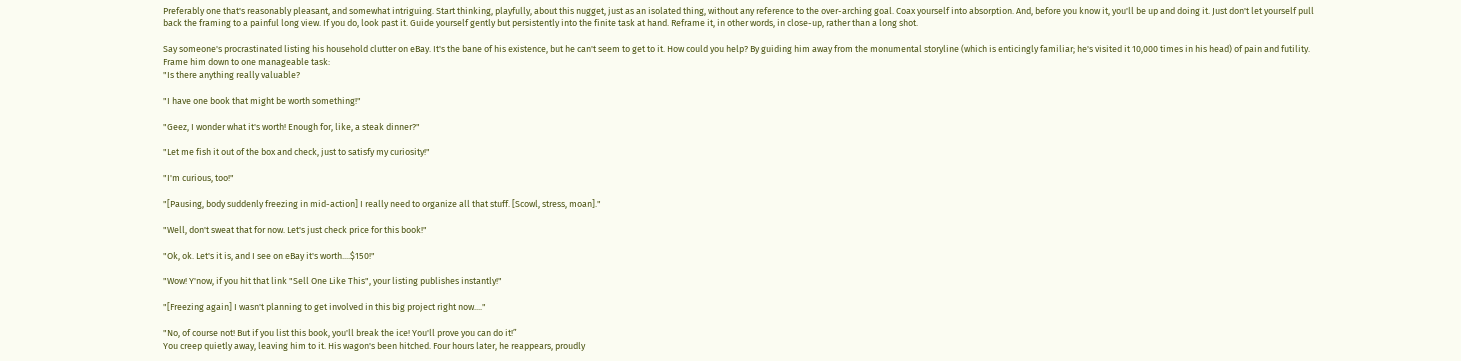Preferably one that's reasonably pleasant, and somewhat intriguing. Start thinking, playfully, about this nugget, just as an isolated thing, without any reference to the over-arching goal. Coax yourself into absorption. And, before you know it, you'll be up and doing it. Just don't let yourself pull back the framing to a painful long view. If you do, look past it. Guide yourself gently but persistently into the finite task at hand. Reframe it, in other words, in close-up, rather than a long shot.

Say someone's procrastinated listing his household clutter on eBay. It's the bane of his existence, but he can't seem to get to it. How could you help? By guiding him away from the monumental storyline (which is enticingly familiar; he's visited it 10,000 times in his head) of pain and futility. Frame him down to one manageable task:
"Is there anything really valuable?

"I have one book that might be worth something!"

"Geez, I wonder what it's worth! Enough for, like, a steak dinner?"

"Let me fish it out of the box and check, just to satisfy my curiosity!"

"I'm curious, too!"

"[Pausing, body suddenly freezing in mid-action] I really need to organize all that stuff. [Scowl, stress, moan]."

"Well, don't sweat that for now. Let's just check price for this book!"

"Ok, ok. Let's it is, and I see on eBay it's worth....$150!"

"Wow! Y'now, if you hit that link "Sell One Like This", your listing publishes instantly!"

"[Freezing again] I wasn't planning to get involved in this big project right now...."

"No, of course not! But if you list this book, you'll break the ice! You'll prove you can do it!”
You creep quietly away, leaving him to it. His wagon's been hitched. Four hours later, he reappears, proudly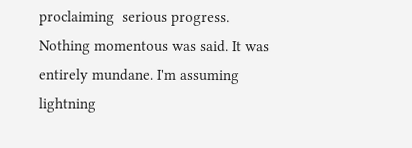proclaiming  serious progress.
Nothing momentous was said. It was entirely mundane. I'm assuming lightning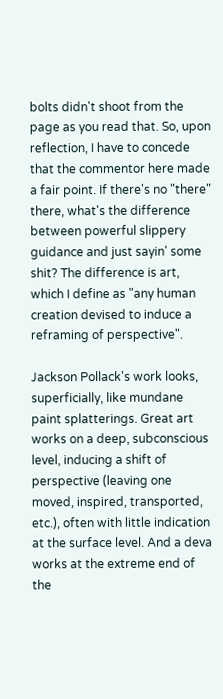bolts didn't shoot from the page as you read that. So, upon reflection, I have to concede that the commentor here made a fair point. If there's no "there" there, what's the difference between powerful slippery guidance and just sayin' some shit? The difference is art, which I define as "any human creation devised to induce a reframing of perspective".

Jackson Pollack's work looks, superficially, like mundane paint splatterings. Great art works on a deep, subconscious level, inducing a shift of perspective (leaving one moved, inspired, transported, etc.), often with little indication at the surface level. And a deva works at the extreme end of the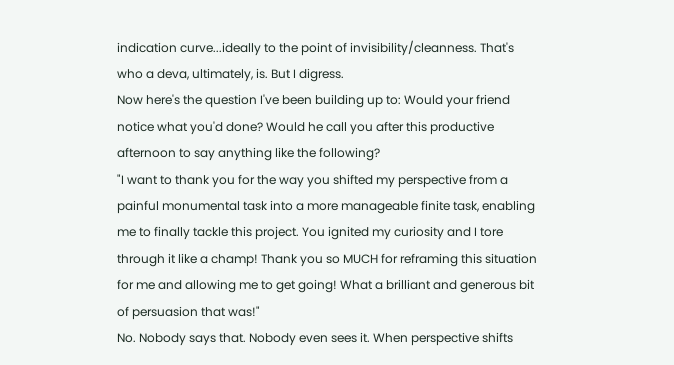indication curve...ideally to the point of invisibility/cleanness. That's who a deva, ultimately, is. But I digress.
Now here's the question I've been building up to: Would your friend notice what you'd done? Would he call you after this productive afternoon to say anything like the following?
"I want to thank you for the way you shifted my perspective from a painful monumental task into a more manageable finite task, enabling me to finally tackle this project. You ignited my curiosity and I tore through it like a champ! Thank you so MUCH for reframing this situation for me and allowing me to get going! What a brilliant and generous bit of persuasion that was!"
No. Nobody says that. Nobody even sees it. When perspective shifts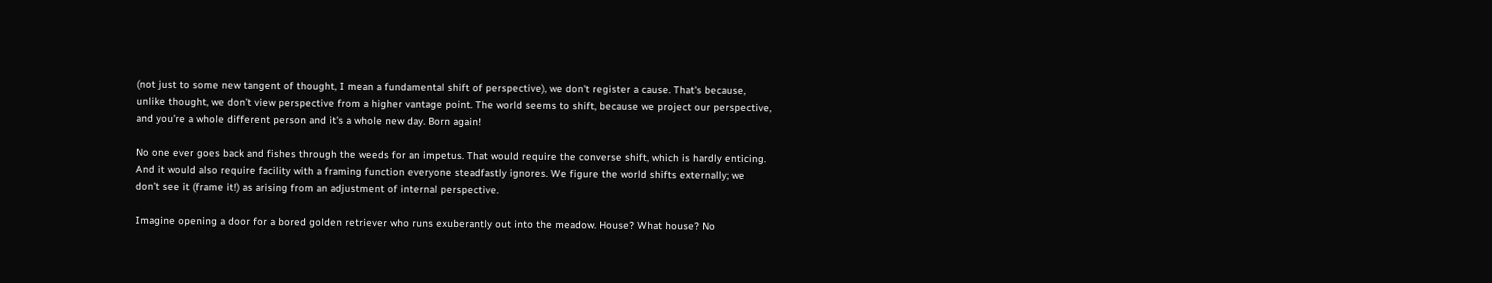(not just to some new tangent of thought, I mean a fundamental shift of perspective), we don't register a cause. That's because, unlike thought, we don’t view perspective from a higher vantage point. The world seems to shift, because we project our perspective, and you’re a whole different person and it's a whole new day. Born again!

No one ever goes back and fishes through the weeds for an impetus. That would require the converse shift, which is hardly enticing. And it would also require facility with a framing function everyone steadfastly ignores. We figure the world shifts externally; we don’t see it (frame it!) as arising from an adjustment of internal perspective.

Imagine opening a door for a bored golden retriever who runs exuberantly out into the meadow. House? What house? No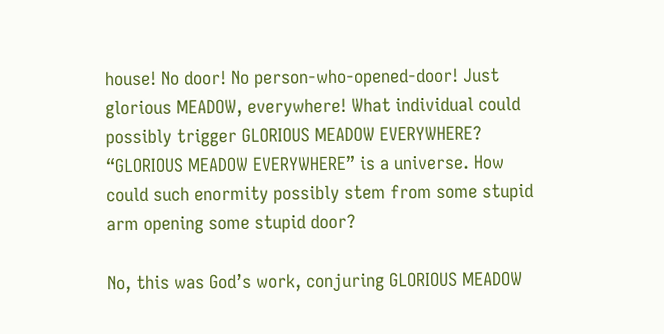house! No door! No person-who-opened-door! Just glorious MEADOW, everywhere! What individual could possibly trigger GLORIOUS MEADOW EVERYWHERE? “GLORIOUS MEADOW EVERYWHERE” is a universe. How could such enormity possibly stem from some stupid arm opening some stupid door?

No, this was God’s work, conjuring GLORIOUS MEADOW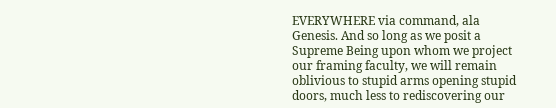EVERYWHERE via command, ala Genesis. And so long as we posit a Supreme Being upon whom we project our framing faculty, we will remain oblivious to stupid arms opening stupid doors, much less to rediscovering our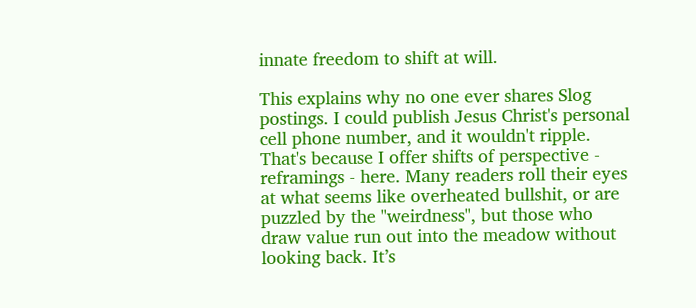innate freedom to shift at will.

This explains why no one ever shares Slog postings. I could publish Jesus Christ's personal cell phone number, and it wouldn't ripple. That's because I offer shifts of perspective - reframings - here. Many readers roll their eyes at what seems like overheated bullshit, or are puzzled by the "weirdness", but those who draw value run out into the meadow without looking back. It’s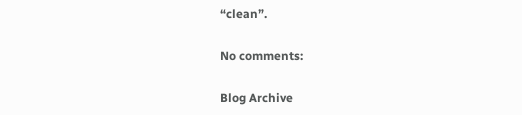“clean”.

No comments:

Blog Archive